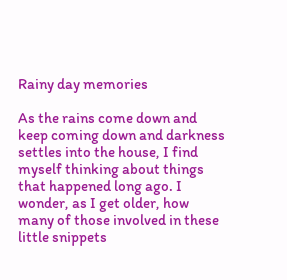Rainy day memories

As the rains come down and keep coming down and darkness settles into the house, I find myself thinking about things that happened long ago. I wonder, as I get older, how many of those involved in these little snippets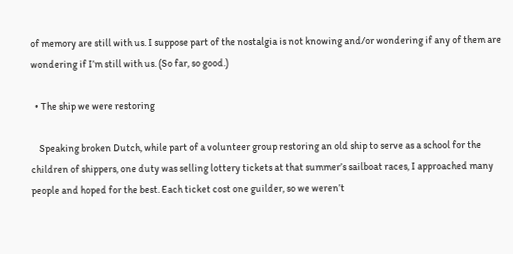of memory are still with us. I suppose part of the nostalgia is not knowing and/or wondering if any of them are wondering if I’m still with us. (So far, so good.)

  • The ship we were restoring

    Speaking broken Dutch, while part of a volunteer group restoring an old ship to serve as a school for the children of shippers, one duty was selling lottery tickets at that summer’s sailboat races, I approached many people and hoped for the best. Each ticket cost one guilder, so we weren’t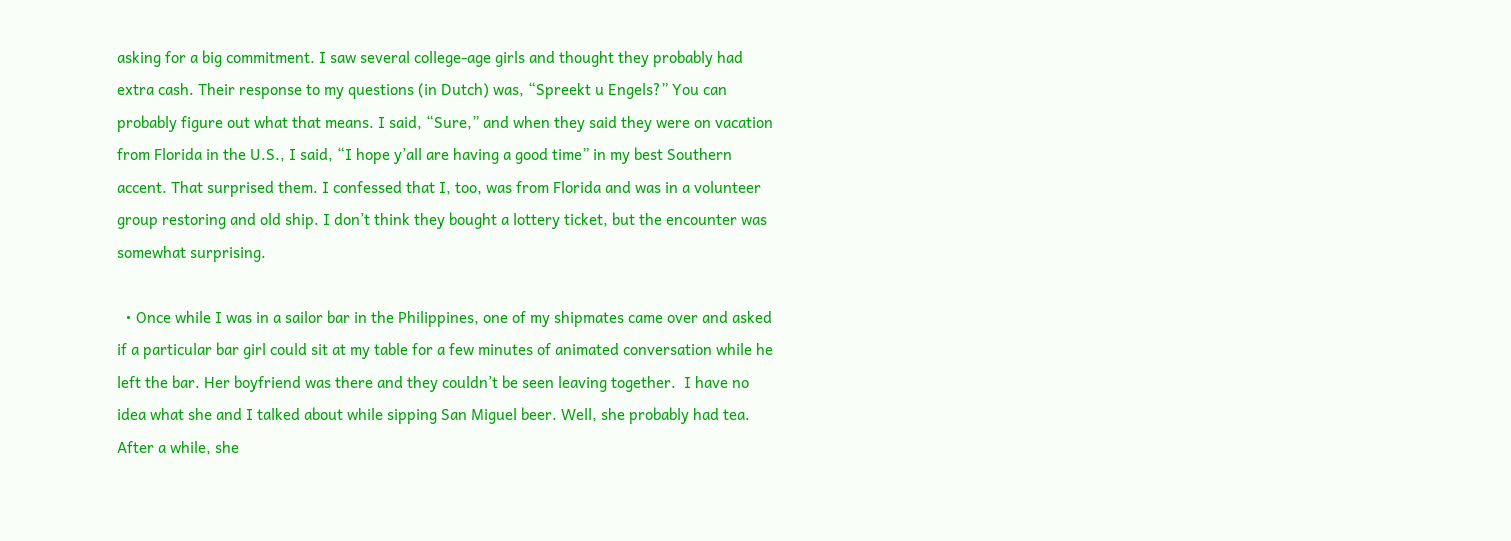asking for a big commitment. I saw several college-age girls and thought they probably had extra cash. Their response to my questions (in Dutch) was, “Spreekt u Engels?” You can probably figure out what that means. I said, “Sure,” and when they said they were on vacation from Florida in the U.S., I said, “I hope y’all are having a good time” in my best Southern accent. That surprised them. I confessed that I, too, was from Florida and was in a volunteer group restoring and old ship. I don’t think they bought a lottery ticket, but the encounter was somewhat surprising.

  • Once while I was in a sailor bar in the Philippines, one of my shipmates came over and asked if a particular bar girl could sit at my table for a few minutes of animated conversation while he left the bar. Her boyfriend was there and they couldn’t be seen leaving together.  I have no idea what she and I talked about while sipping San Miguel beer. Well, she probably had tea. After a while, she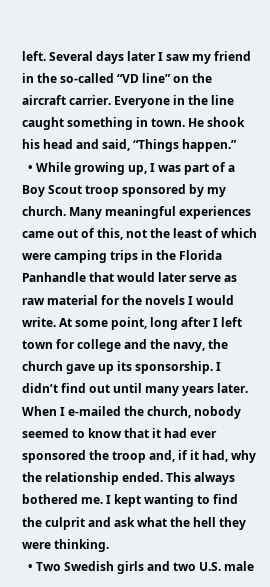left. Several days later I saw my friend in the so-called “VD line” on the aircraft carrier. Everyone in the line caught something in town. He shook his head and said, “Things happen.”
  • While growing up, I was part of a Boy Scout troop sponsored by my church. Many meaningful experiences came out of this, not the least of which were camping trips in the Florida Panhandle that would later serve as raw material for the novels I would write. At some point, long after I left town for college and the navy, the church gave up its sponsorship. I didn’t find out until many years later. When I e-mailed the church, nobody seemed to know that it had ever sponsored the troop and, if it had, why the relationship ended. This always bothered me. I kept wanting to find the culprit and ask what the hell they were thinking.
  • Two Swedish girls and two U.S. male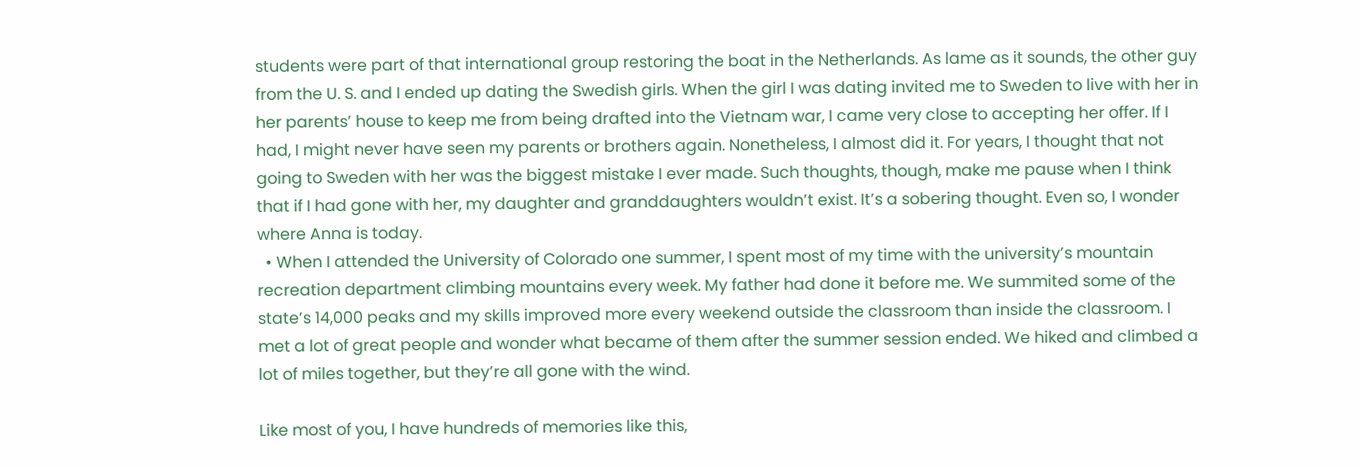students were part of that international group restoring the boat in the Netherlands. As lame as it sounds, the other guy from the U. S. and I ended up dating the Swedish girls. When the girl I was dating invited me to Sweden to live with her in her parents’ house to keep me from being drafted into the Vietnam war, I came very close to accepting her offer. If I had, I might never have seen my parents or brothers again. Nonetheless, I almost did it. For years, I thought that not going to Sweden with her was the biggest mistake I ever made. Such thoughts, though, make me pause when I think that if I had gone with her, my daughter and granddaughters wouldn’t exist. It’s a sobering thought. Even so, I wonder where Anna is today.
  • When I attended the University of Colorado one summer, I spent most of my time with the university’s mountain recreation department climbing mountains every week. My father had done it before me. We summited some of the state’s 14,000 peaks and my skills improved more every weekend outside the classroom than inside the classroom. I met a lot of great people and wonder what became of them after the summer session ended. We hiked and climbed a lot of miles together, but they’re all gone with the wind.

Like most of you, I have hundreds of memories like this,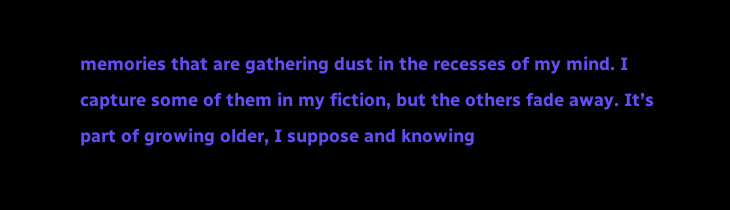memories that are gathering dust in the recesses of my mind. I capture some of them in my fiction, but the others fade away. It’s part of growing older, I suppose and knowing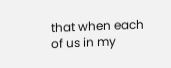that when each of us in my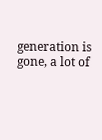generation is gone, a lot of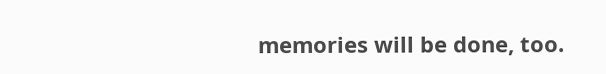memories will be done, too.